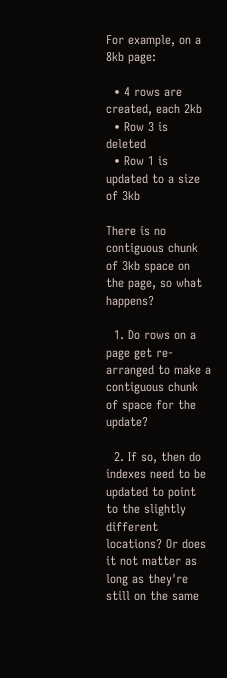For example, on a 8kb page:

  • 4 rows are created, each 2kb
  • Row 3 is deleted
  • Row 1 is updated to a size of 3kb

There is no contiguous chunk of 3kb space on the page, so what happens?

  1. Do rows on a page get re-arranged to make a contiguous chunk of space for the update?

  2. If so, then do indexes need to be updated to point to the slightly different locations? Or does it not matter as long as they're still on the same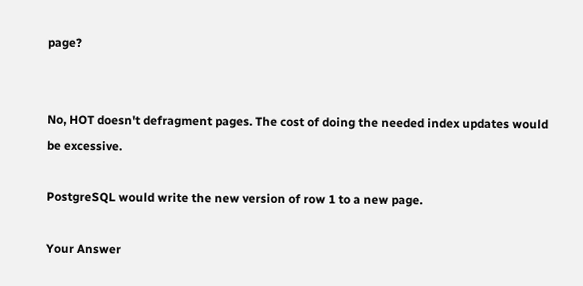page?


No, HOT doesn't defragment pages. The cost of doing the needed index updates would be excessive.

PostgreSQL would write the new version of row 1 to a new page.

Your Answer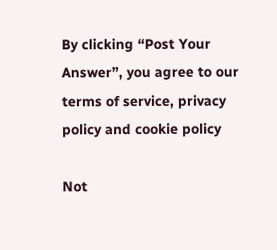By clicking “Post Your Answer”, you agree to our terms of service, privacy policy and cookie policy

Not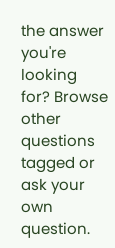the answer you're looking for? Browse other questions tagged or ask your own question.